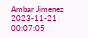Ambar Jimenez
2023-11-21 00:07:05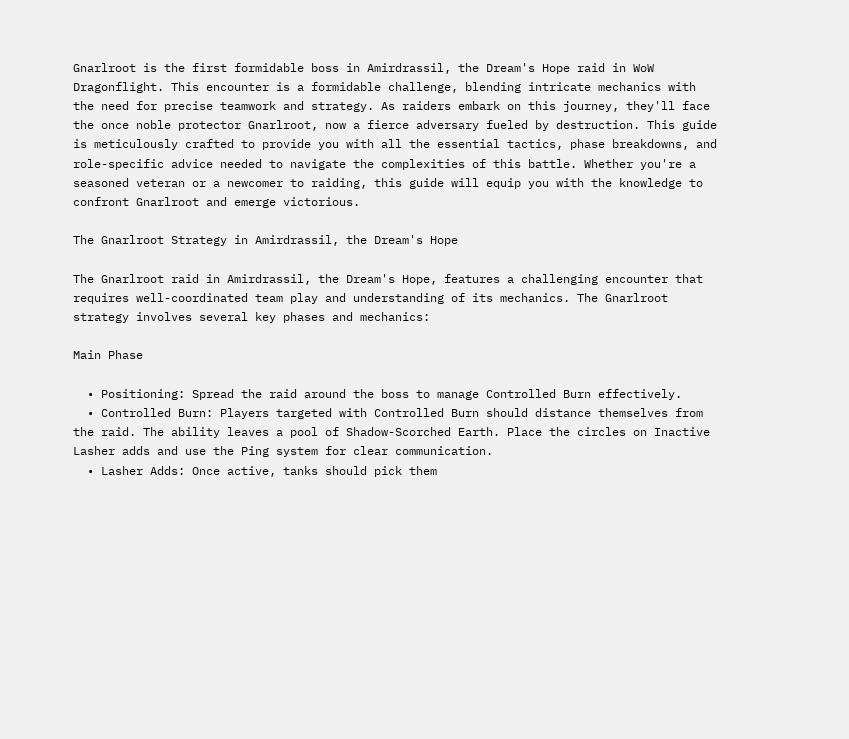Gnarlroot is the first formidable boss in Amirdrassil, the Dream's Hope raid in WoW Dragonflight. This encounter is a formidable challenge, blending intricate mechanics with the need for precise teamwork and strategy. As raiders embark on this journey, they'll face the once noble protector Gnarlroot, now a fierce adversary fueled by destruction. This guide is meticulously crafted to provide you with all the essential tactics, phase breakdowns, and role-specific advice needed to navigate the complexities of this battle. Whether you're a seasoned veteran or a newcomer to raiding, this guide will equip you with the knowledge to confront Gnarlroot and emerge victorious.

The Gnarlroot Strategy in Amirdrassil, the Dream's Hope

The Gnarlroot raid in Amirdrassil, the Dream's Hope, features a challenging encounter that requires well-coordinated team play and understanding of its mechanics. The Gnarlroot strategy involves several key phases and mechanics:

Main Phase

  • Positioning: Spread the raid around the boss to manage Controlled Burn effectively.
  • Controlled Burn: Players targeted with Controlled Burn should distance themselves from the raid. The ability leaves a pool of Shadow-Scorched Earth. Place the circles on Inactive Lasher adds and use the Ping system for clear communication.
  • Lasher Adds: Once active, tanks should pick them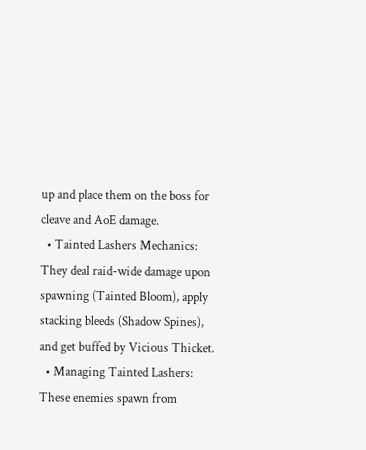up and place them on the boss for cleave and AoE damage.
  • Tainted Lashers Mechanics: They deal raid-wide damage upon spawning (Tainted Bloom), apply stacking bleeds (Shadow Spines), and get buffed by Vicious Thicket.
  • Managing Tainted Lashers: These enemies spawn from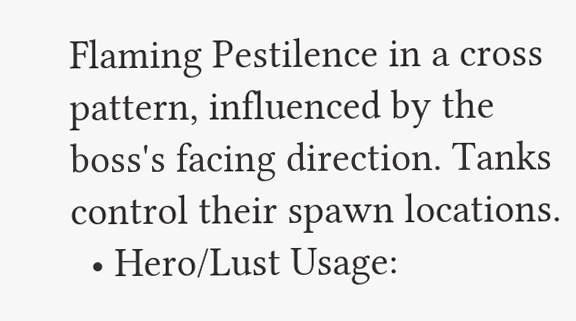Flaming Pestilence in a cross pattern, influenced by the boss's facing direction. Tanks control their spawn locations.
  • Hero/Lust Usage: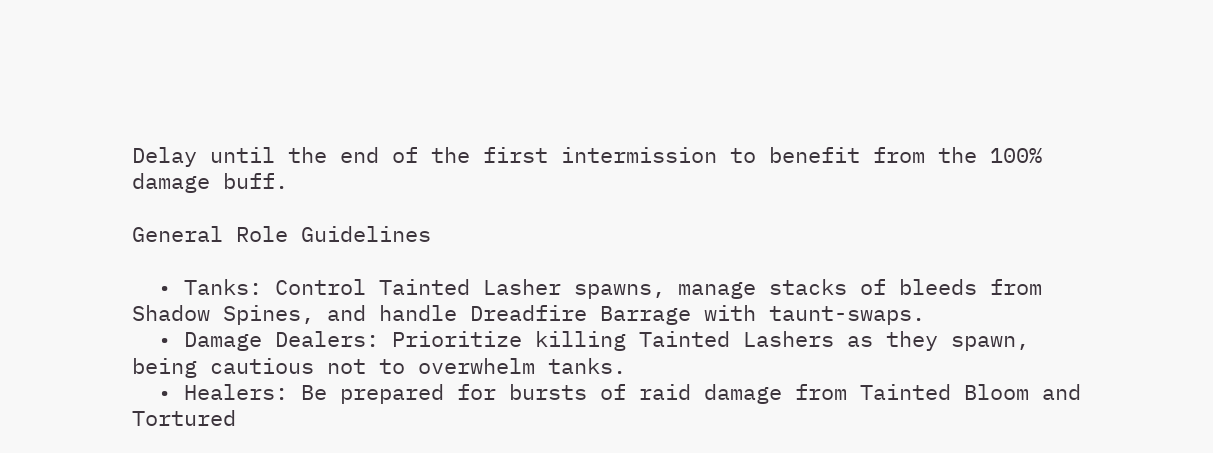Delay until the end of the first intermission to benefit from the 100% damage buff.

General Role Guidelines

  • Tanks: Control Tainted Lasher spawns, manage stacks of bleeds from Shadow Spines, and handle Dreadfire Barrage with taunt-swaps.
  • Damage Dealers: Prioritize killing Tainted Lashers as they spawn, being cautious not to overwhelm tanks.
  • Healers: Be prepared for bursts of raid damage from Tainted Bloom and Tortured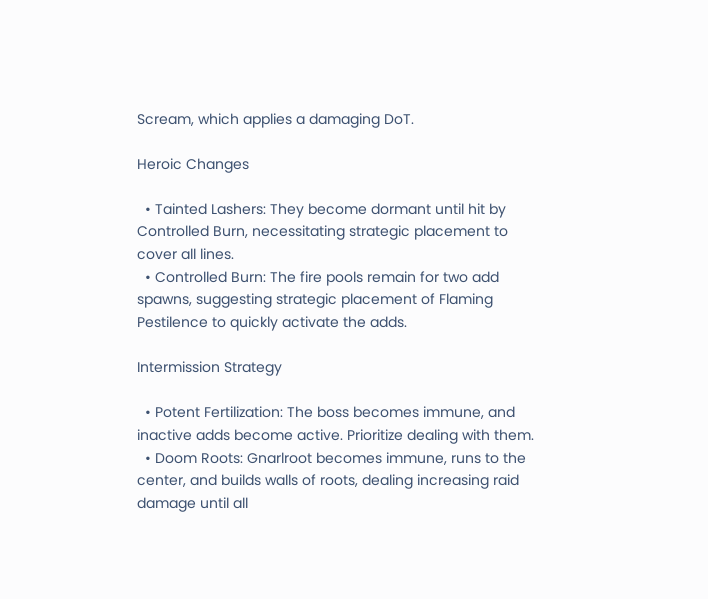Scream, which applies a damaging DoT.

Heroic Changes

  • Tainted Lashers: They become dormant until hit by Controlled Burn, necessitating strategic placement to cover all lines.
  • Controlled Burn: The fire pools remain for two add spawns, suggesting strategic placement of Flaming Pestilence to quickly activate the adds.

Intermission Strategy

  • Potent Fertilization: The boss becomes immune, and inactive adds become active. Prioritize dealing with them.
  • Doom Roots: Gnarlroot becomes immune, runs to the center, and builds walls of roots, dealing increasing raid damage until all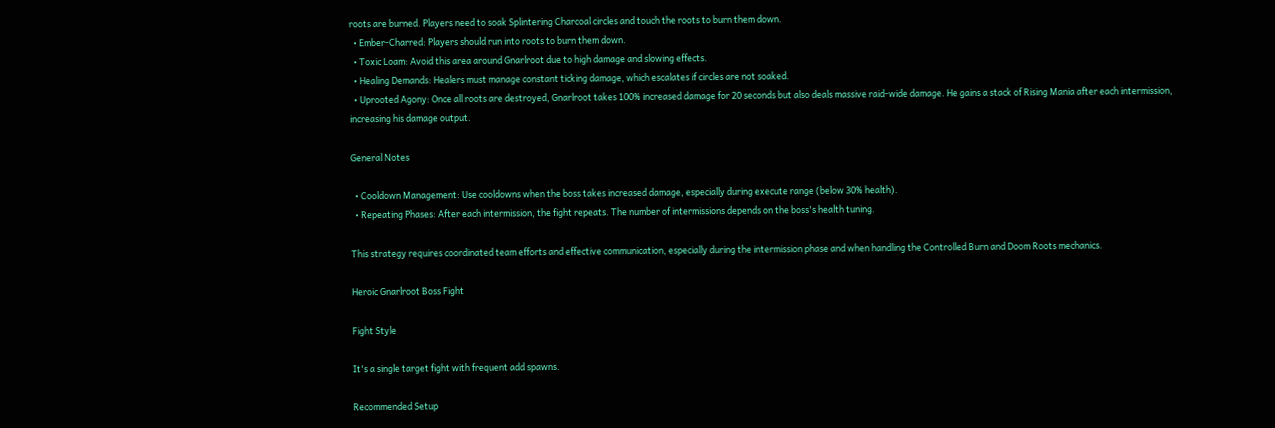roots are burned. Players need to soak Splintering Charcoal circles and touch the roots to burn them down.
  • Ember-Charred: Players should run into roots to burn them down.
  • Toxic Loam: Avoid this area around Gnarlroot due to high damage and slowing effects.
  • Healing Demands: Healers must manage constant ticking damage, which escalates if circles are not soaked.
  • Uprooted Agony: Once all roots are destroyed, Gnarlroot takes 100% increased damage for 20 seconds but also deals massive raid-wide damage. He gains a stack of Rising Mania after each intermission, increasing his damage output.

General Notes

  • Cooldown Management: Use cooldowns when the boss takes increased damage, especially during execute range (below 30% health).
  • Repeating Phases: After each intermission, the fight repeats. The number of intermissions depends on the boss's health tuning.

This strategy requires coordinated team efforts and effective communication, especially during the intermission phase and when handling the Controlled Burn and Doom Roots mechanics.

Heroic Gnarlroot Boss Fight

Fight Style

It's a single target fight with frequent add spawns.

Recommended Setup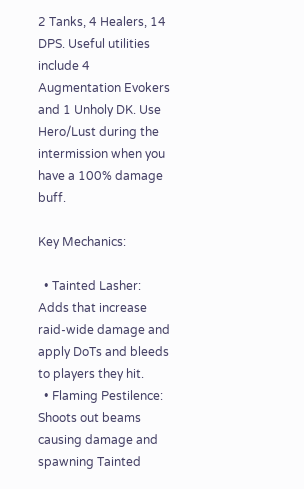2 Tanks, 4 Healers, 14 DPS. Useful utilities include 4 Augmentation Evokers and 1 Unholy DK. Use Hero/Lust during the intermission when you have a 100% damage buff.

Key Mechanics:

  • Tainted Lasher: Adds that increase raid-wide damage and apply DoTs and bleeds to players they hit.
  • Flaming Pestilence: Shoots out beams causing damage and spawning Tainted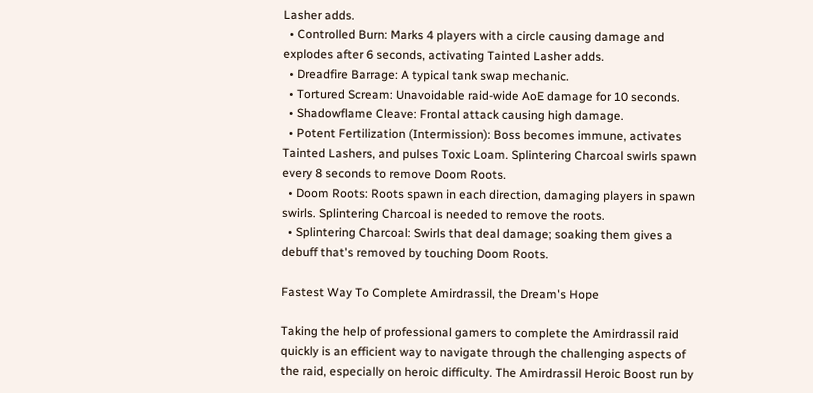Lasher adds.
  • Controlled Burn: Marks 4 players with a circle causing damage and explodes after 6 seconds, activating Tainted Lasher adds.
  • Dreadfire Barrage: A typical tank swap mechanic.
  • Tortured Scream: Unavoidable raid-wide AoE damage for 10 seconds.
  • Shadowflame Cleave: Frontal attack causing high damage.
  • Potent Fertilization (Intermission): Boss becomes immune, activates Tainted Lashers, and pulses Toxic Loam. Splintering Charcoal swirls spawn every 8 seconds to remove Doom Roots.
  • Doom Roots: Roots spawn in each direction, damaging players in spawn swirls. Splintering Charcoal is needed to remove the roots.
  • Splintering Charcoal: Swirls that deal damage; soaking them gives a debuff that's removed by touching Doom Roots.

Fastest Way To Complete Amirdrassil, the Dream's Hope

Taking the help of professional gamers to complete the Amirdrassil raid quickly is an efficient way to navigate through the challenging aspects of the raid, especially on heroic difficulty. The Amirdrassil Heroic Boost run by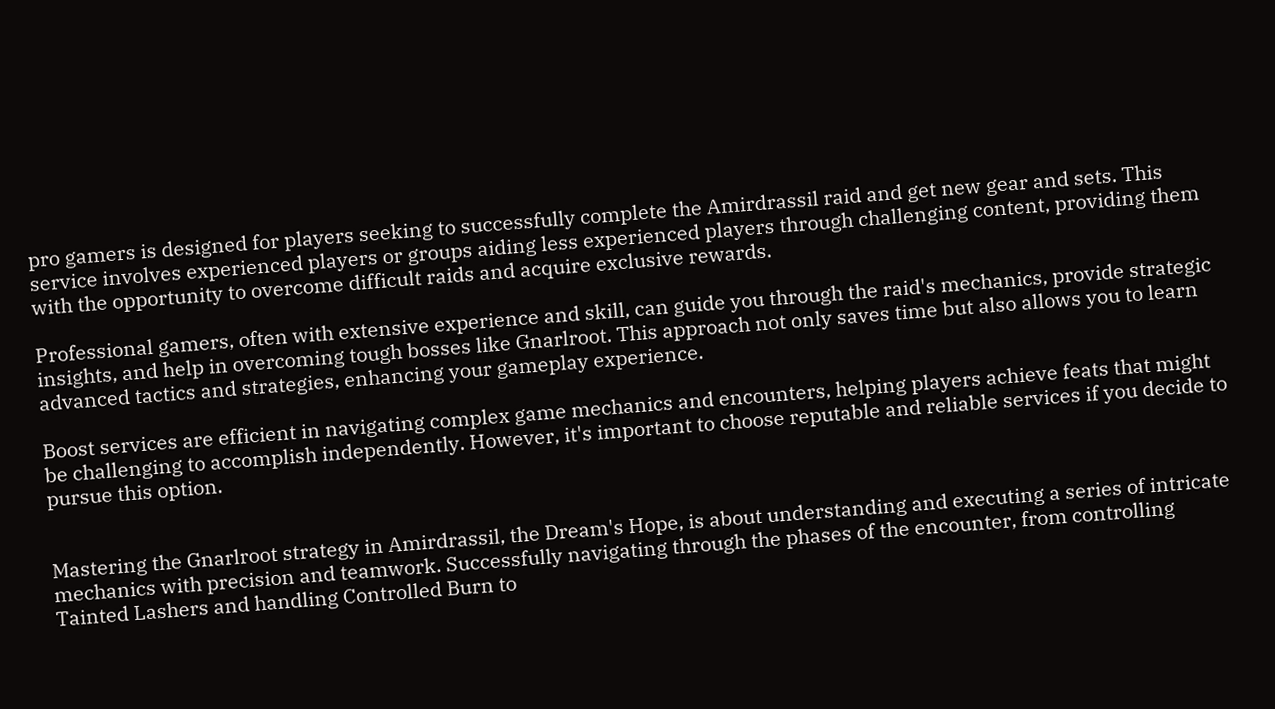pro gamers is designed for players seeking to successfully complete the Amirdrassil raid and get new gear and sets. This service involves experienced players or groups aiding less experienced players through challenging content, providing them with the opportunity to overcome difficult raids and acquire exclusive rewards.

Professional gamers, often with extensive experience and skill, can guide you through the raid's mechanics, provide strategic insights, and help in overcoming tough bosses like Gnarlroot. This approach not only saves time but also allows you to learn advanced tactics and strategies, enhancing your gameplay experience.

Boost services are efficient in navigating complex game mechanics and encounters, helping players achieve feats that might be challenging to accomplish independently. However, it's important to choose reputable and reliable services if you decide to pursue this option.


Mastering the Gnarlroot strategy in Amirdrassil, the Dream's Hope, is about understanding and executing a series of intricate mechanics with precision and teamwork. Successfully navigating through the phases of the encounter, from controlling Tainted Lashers and handling Controlled Burn to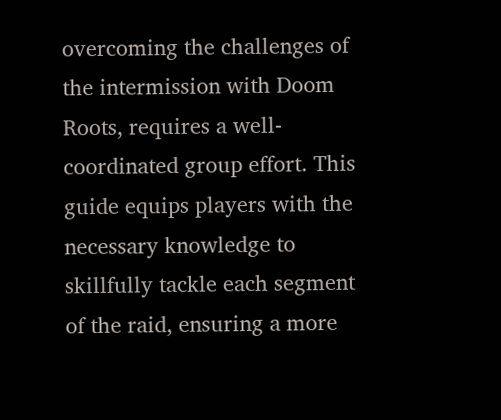overcoming the challenges of the intermission with Doom Roots, requires a well-coordinated group effort. This guide equips players with the necessary knowledge to skillfully tackle each segment of the raid, ensuring a more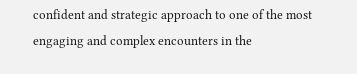confident and strategic approach to one of the most engaging and complex encounters in the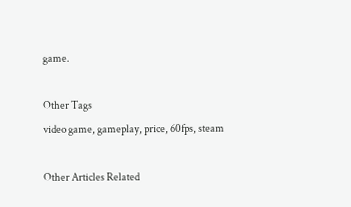game.

Other Tags
video game, gameplay, price, 60fps, steam

Other Articles Related